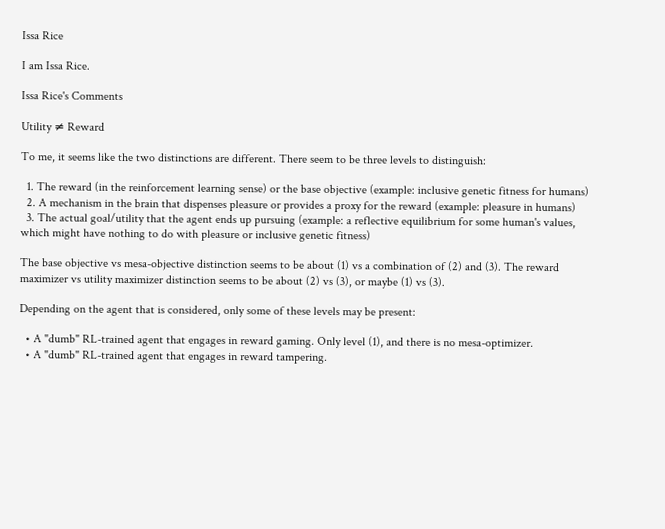Issa Rice

I am Issa Rice.

Issa Rice's Comments

Utility ≠ Reward

To me, it seems like the two distinctions are different. There seem to be three levels to distinguish:

  1. The reward (in the reinforcement learning sense) or the base objective (example: inclusive genetic fitness for humans)
  2. A mechanism in the brain that dispenses pleasure or provides a proxy for the reward (example: pleasure in humans)
  3. The actual goal/utility that the agent ends up pursuing (example: a reflective equilibrium for some human's values, which might have nothing to do with pleasure or inclusive genetic fitness)

The base objective vs mesa-objective distinction seems to be about (1) vs a combination of (2) and (3). The reward maximizer vs utility maximizer distinction seems to be about (2) vs (3), or maybe (1) vs (3).

Depending on the agent that is considered, only some of these levels may be present:

  • A "dumb" RL-trained agent that engages in reward gaming. Only level (1), and there is no mesa-optimizer.
  • A "dumb" RL-trained agent that engages in reward tampering.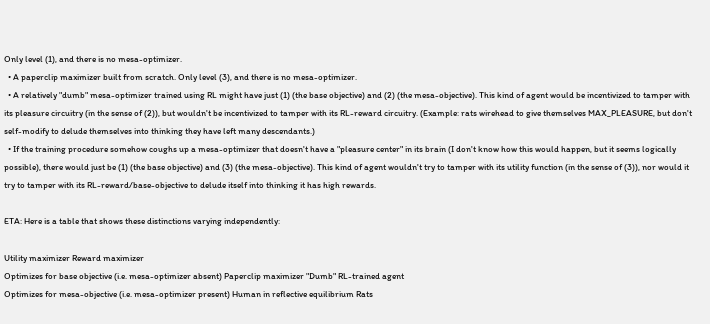Only level (1), and there is no mesa-optimizer.
  • A paperclip maximizer built from scratch. Only level (3), and there is no mesa-optimizer.
  • A relatively "dumb" mesa-optimizer trained using RL might have just (1) (the base objective) and (2) (the mesa-objective). This kind of agent would be incentivized to tamper with its pleasure circuitry (in the sense of (2)), but wouldn't be incentivized to tamper with its RL-reward circuitry. (Example: rats wirehead to give themselves MAX_PLEASURE, but don't self-modify to delude themselves into thinking they have left many descendants.)
  • If the training procedure somehow coughs up a mesa-optimizer that doesn't have a "pleasure center" in its brain (I don't know how this would happen, but it seems logically possible), there would just be (1) (the base objective) and (3) (the mesa-objective). This kind of agent wouldn't try to tamper with its utility function (in the sense of (3)), nor would it try to tamper with its RL-reward/base-objective to delude itself into thinking it has high rewards.

ETA: Here is a table that shows these distinctions varying independently:

Utility maximizer Reward maximizer
Optimizes for base objective (i.e. mesa-optimizer absent) Paperclip maximizer "Dumb" RL-trained agent
Optimizes for mesa-objective (i.e. mesa-optimizer present) Human in reflective equilibrium Rats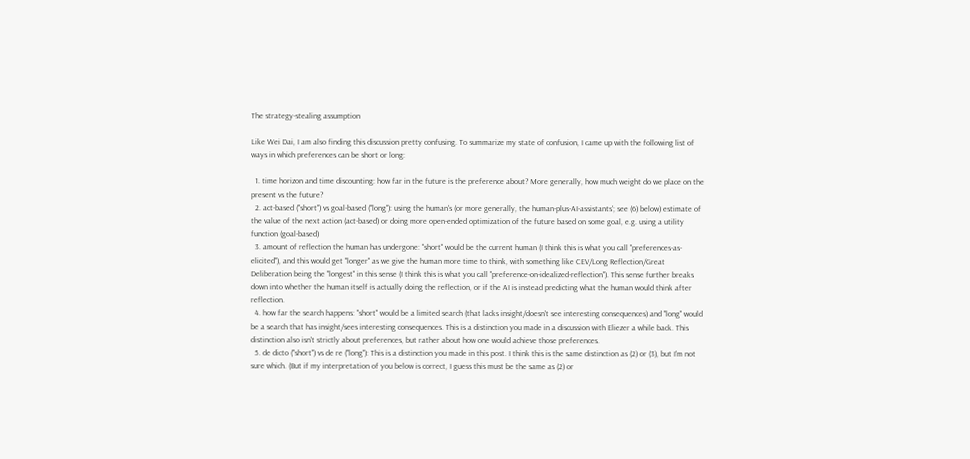The strategy-stealing assumption

Like Wei Dai, I am also finding this discussion pretty confusing. To summarize my state of confusion, I came up with the following list of ways in which preferences can be short or long:

  1. time horizon and time discounting: how far in the future is the preference about? More generally, how much weight do we place on the present vs the future?
  2. act-based ("short") vs goal-based ("long"): using the human's (or more generally, the human-plus-AI-assistants'; see (6) below) estimate of the value of the next action (act-based) or doing more open-ended optimization of the future based on some goal, e.g. using a utility function (goal-based)
  3. amount of reflection the human has undergone: "short" would be the current human (I think this is what you call "preferences-as-elicited"), and this would get "longer" as we give the human more time to think, with something like CEV/Long Reflection/Great Deliberation being the "longest" in this sense (I think this is what you call "preference-on-idealized-reflection"). This sense further breaks down into whether the human itself is actually doing the reflection, or if the AI is instead predicting what the human would think after reflection.
  4. how far the search happens: "short" would be a limited search (that lacks insight/doesn't see interesting consequences) and "long" would be a search that has insight/sees interesting consequences. This is a distinction you made in a discussion with Eliezer a while back. This distinction also isn't strictly about preferences, but rather about how one would achieve those preferences.
  5. de dicto ("short") vs de re ("long"): This is a distinction you made in this post. I think this is the same distinction as (2) or (3), but I'm not sure which. (But if my interpretation of you below is correct, I guess this must be the same as (2) or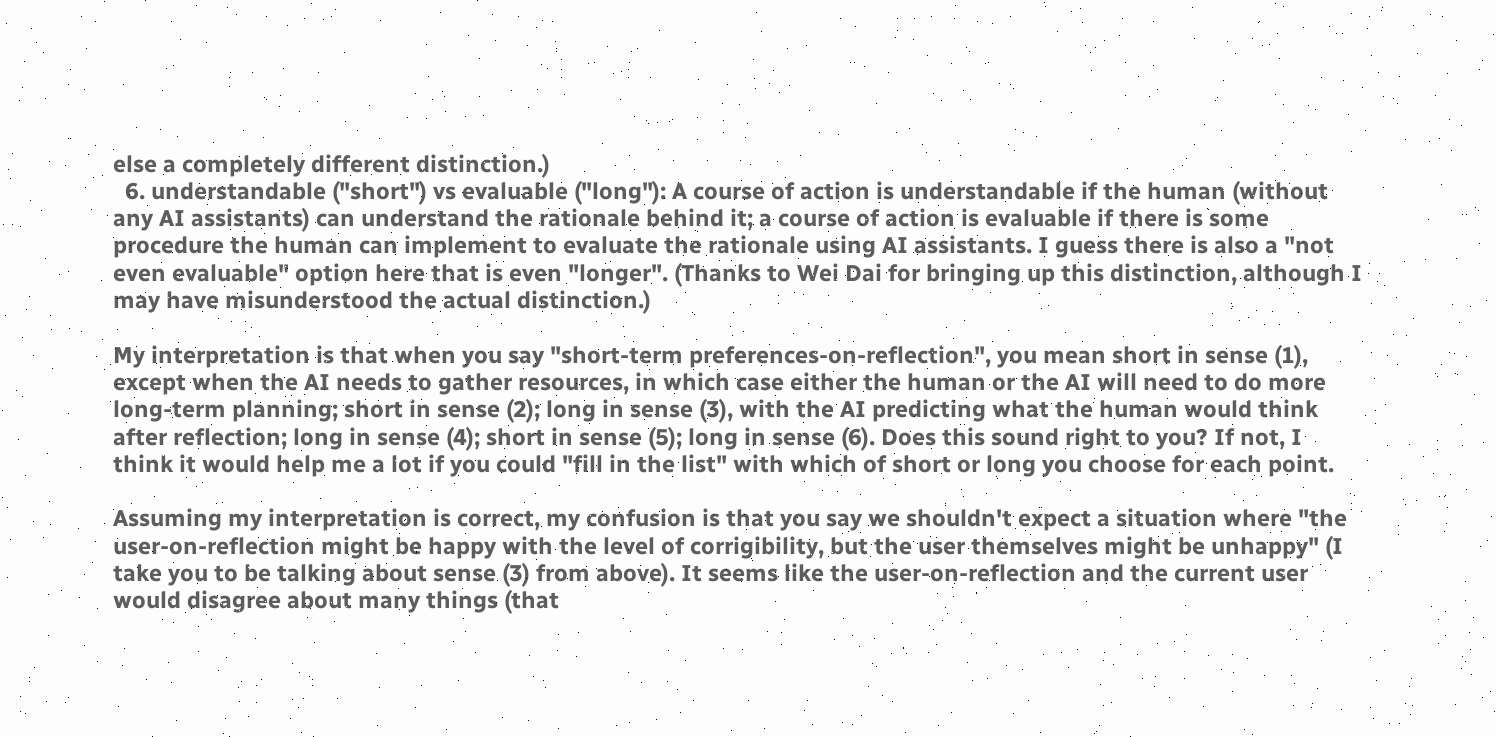else a completely different distinction.)
  6. understandable ("short") vs evaluable ("long"): A course of action is understandable if the human (without any AI assistants) can understand the rationale behind it; a course of action is evaluable if there is some procedure the human can implement to evaluate the rationale using AI assistants. I guess there is also a "not even evaluable" option here that is even "longer". (Thanks to Wei Dai for bringing up this distinction, although I may have misunderstood the actual distinction.)

My interpretation is that when you say "short-term preferences-on-reflection", you mean short in sense (1), except when the AI needs to gather resources, in which case either the human or the AI will need to do more long-term planning; short in sense (2); long in sense (3), with the AI predicting what the human would think after reflection; long in sense (4); short in sense (5); long in sense (6). Does this sound right to you? If not, I think it would help me a lot if you could "fill in the list" with which of short or long you choose for each point.

Assuming my interpretation is correct, my confusion is that you say we shouldn't expect a situation where "the user-on-reflection might be happy with the level of corrigibility, but the user themselves might be unhappy" (I take you to be talking about sense (3) from above). It seems like the user-on-reflection and the current user would disagree about many things (that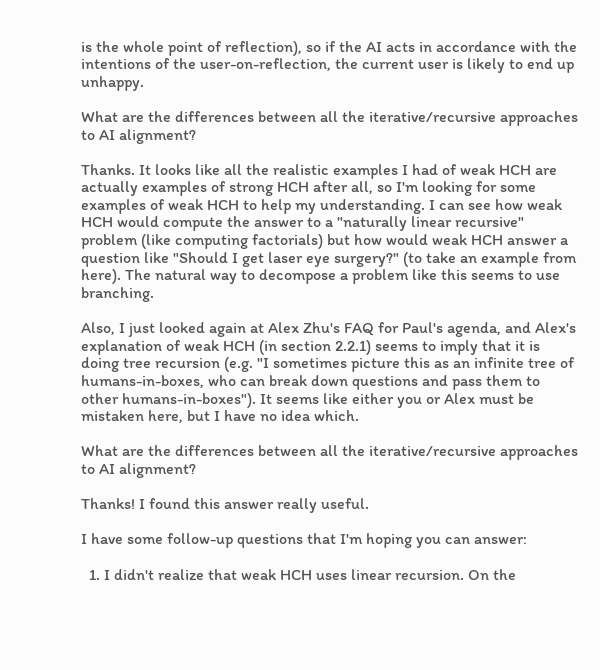is the whole point of reflection), so if the AI acts in accordance with the intentions of the user-on-reflection, the current user is likely to end up unhappy.

What are the differences between all the iterative/recursive approaches to AI alignment?

Thanks. It looks like all the realistic examples I had of weak HCH are actually examples of strong HCH after all, so I'm looking for some examples of weak HCH to help my understanding. I can see how weak HCH would compute the answer to a "naturally linear recursive" problem (like computing factorials) but how would weak HCH answer a question like "Should I get laser eye surgery?" (to take an example from here). The natural way to decompose a problem like this seems to use branching.

Also, I just looked again at Alex Zhu's FAQ for Paul's agenda, and Alex's explanation of weak HCH (in section 2.2.1) seems to imply that it is doing tree recursion (e.g. "I sometimes picture this as an infinite tree of humans-in-boxes, who can break down questions and pass them to other humans-in-boxes"). It seems like either you or Alex must be mistaken here, but I have no idea which.

What are the differences between all the iterative/recursive approaches to AI alignment?

Thanks! I found this answer really useful.

I have some follow-up questions that I'm hoping you can answer:

  1. I didn't realize that weak HCH uses linear recursion. On the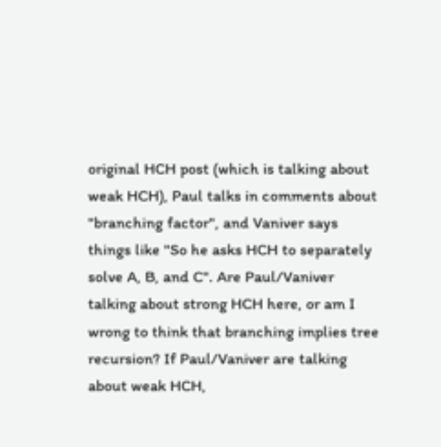original HCH post (which is talking about weak HCH), Paul talks in comments about "branching factor", and Vaniver says things like "So he asks HCH to separately solve A, B, and C". Are Paul/Vaniver talking about strong HCH here, or am I wrong to think that branching implies tree recursion? If Paul/Vaniver are talking about weak HCH,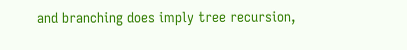and branching does imply tree recursion,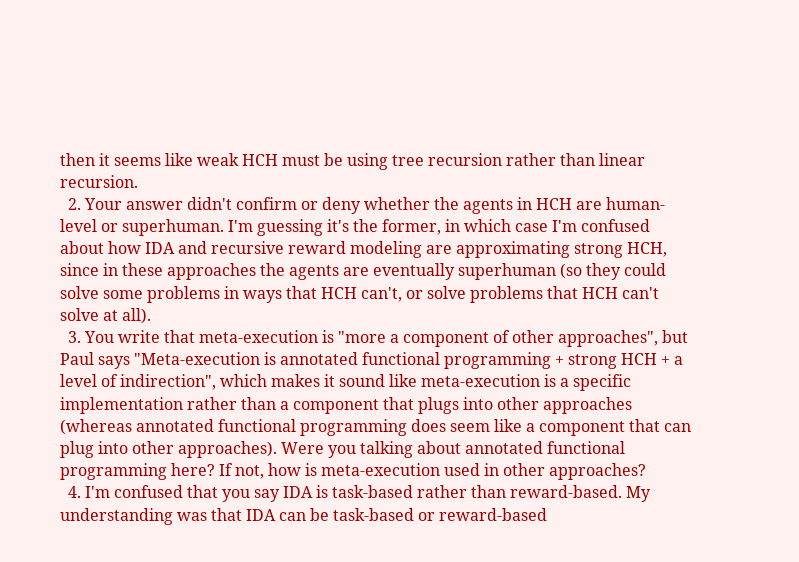then it seems like weak HCH must be using tree recursion rather than linear recursion.
  2. Your answer didn't confirm or deny whether the agents in HCH are human-level or superhuman. I'm guessing it's the former, in which case I'm confused about how IDA and recursive reward modeling are approximating strong HCH, since in these approaches the agents are eventually superhuman (so they could solve some problems in ways that HCH can't, or solve problems that HCH can't solve at all).
  3. You write that meta-execution is "more a component of other approaches", but Paul says "Meta-execution is annotated functional programming + strong HCH + a level of indirection", which makes it sound like meta-execution is a specific implementation rather than a component that plugs into other approaches (whereas annotated functional programming does seem like a component that can plug into other approaches). Were you talking about annotated functional programming here? If not, how is meta-execution used in other approaches?
  4. I'm confused that you say IDA is task-based rather than reward-based. My understanding was that IDA can be task-based or reward-based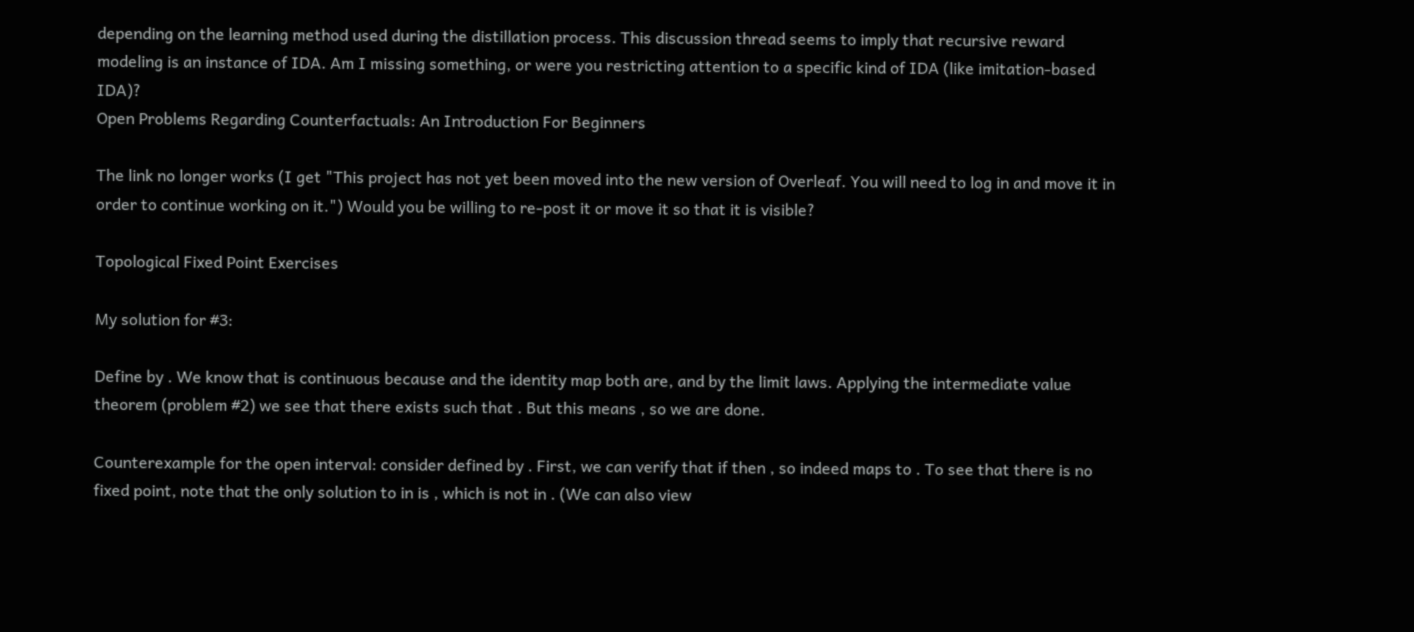depending on the learning method used during the distillation process. This discussion thread seems to imply that recursive reward modeling is an instance of IDA. Am I missing something, or were you restricting attention to a specific kind of IDA (like imitation-based IDA)?
Open Problems Regarding Counterfactuals: An Introduction For Beginners

The link no longer works (I get "This project has not yet been moved into the new version of Overleaf. You will need to log in and move it in order to continue working on it.") Would you be willing to re-post it or move it so that it is visible?

Topological Fixed Point Exercises

My solution for #3:

Define by . We know that is continuous because and the identity map both are, and by the limit laws. Applying the intermediate value theorem (problem #2) we see that there exists such that . But this means , so we are done.

Counterexample for the open interval: consider defined by . First, we can verify that if then , so indeed maps to . To see that there is no fixed point, note that the only solution to in is , which is not in . (We can also view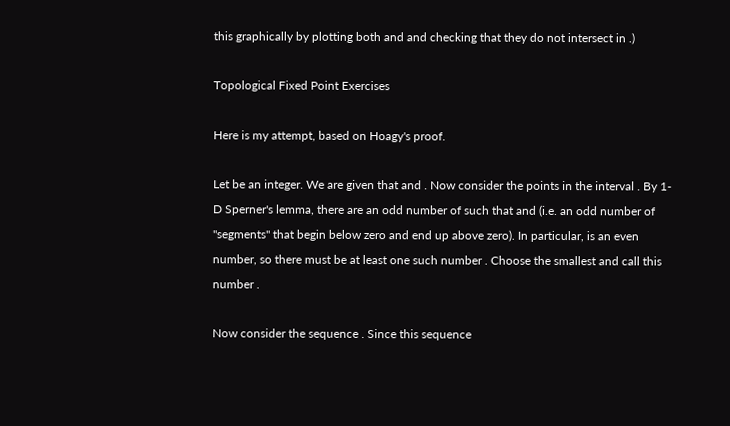this graphically by plotting both and and checking that they do not intersect in .)

Topological Fixed Point Exercises

Here is my attempt, based on Hoagy's proof.

Let be an integer. We are given that and . Now consider the points in the interval . By 1-D Sperner's lemma, there are an odd number of such that and (i.e. an odd number of "segments" that begin below zero and end up above zero). In particular, is an even number, so there must be at least one such number . Choose the smallest and call this number .

Now consider the sequence . Since this sequence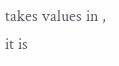takes values in , it is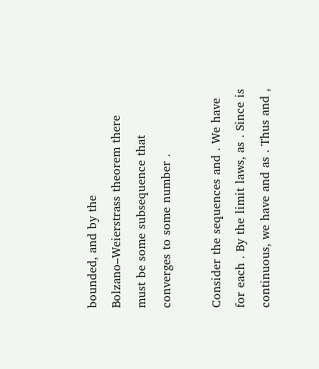bounded, and by the Bolzano–Weierstrass theorem there must be some subsequence that converges to some number .

Consider the sequences and . We have for each . By the limit laws, as . Since is continuous, we have and as . Thus and ,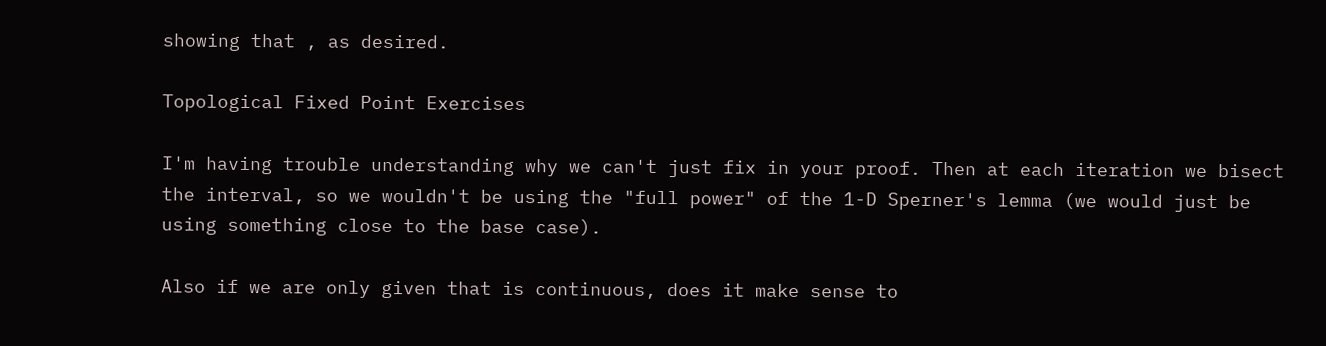showing that , as desired.

Topological Fixed Point Exercises

I'm having trouble understanding why we can't just fix in your proof. Then at each iteration we bisect the interval, so we wouldn't be using the "full power" of the 1-D Sperner's lemma (we would just be using something close to the base case).

Also if we are only given that is continuous, does it make sense to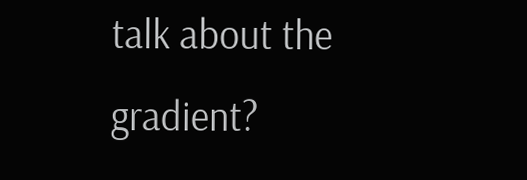talk about the gradient?